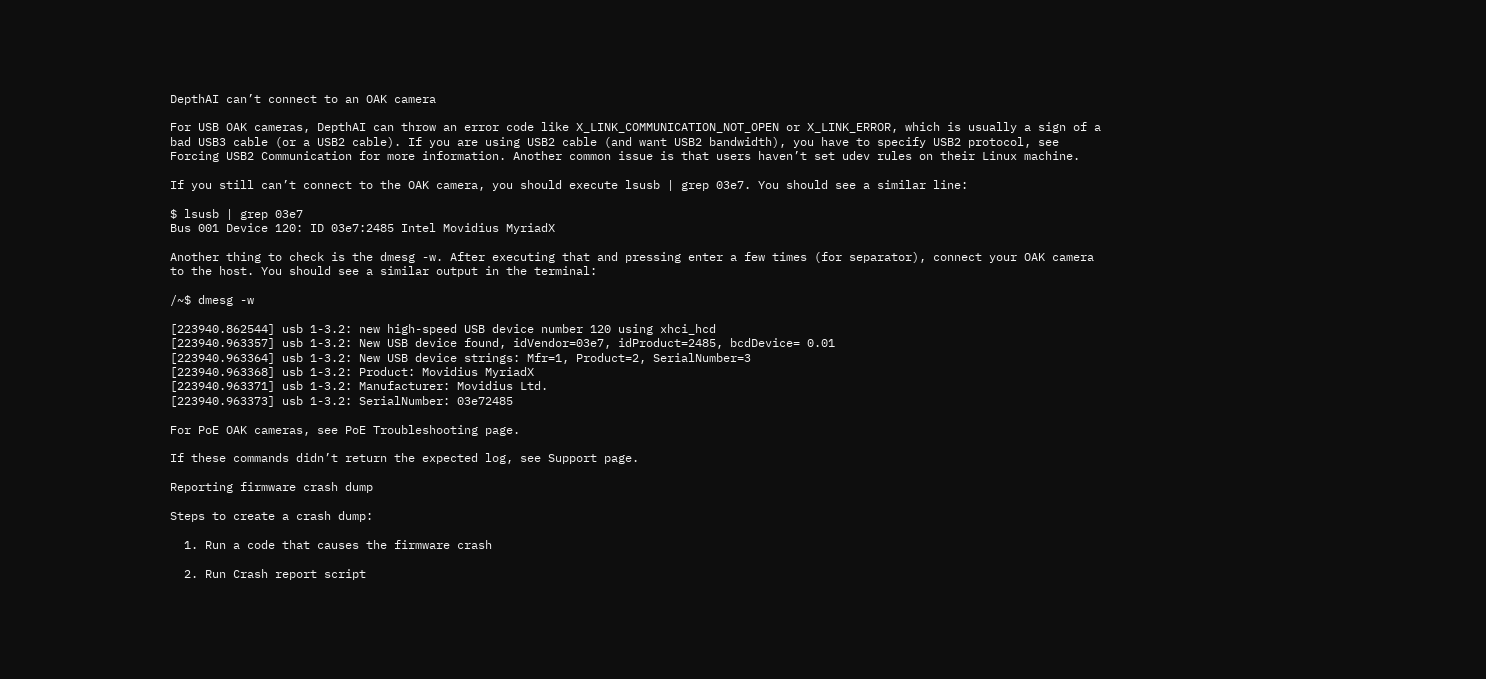DepthAI can’t connect to an OAK camera

For USB OAK cameras, DepthAI can throw an error code like X_LINK_COMMUNICATION_NOT_OPEN or X_LINK_ERROR, which is usually a sign of a bad USB3 cable (or a USB2 cable). If you are using USB2 cable (and want USB2 bandwidth), you have to specify USB2 protocol, see Forcing USB2 Communication for more information. Another common issue is that users haven’t set udev rules on their Linux machine.

If you still can’t connect to the OAK camera, you should execute lsusb | grep 03e7. You should see a similar line:

$ lsusb | grep 03e7
Bus 001 Device 120: ID 03e7:2485 Intel Movidius MyriadX

Another thing to check is the dmesg -w. After executing that and pressing enter a few times (for separator), connect your OAK camera to the host. You should see a similar output in the terminal:

/~$ dmesg -w

[223940.862544] usb 1-3.2: new high-speed USB device number 120 using xhci_hcd
[223940.963357] usb 1-3.2: New USB device found, idVendor=03e7, idProduct=2485, bcdDevice= 0.01
[223940.963364] usb 1-3.2: New USB device strings: Mfr=1, Product=2, SerialNumber=3
[223940.963368] usb 1-3.2: Product: Movidius MyriadX
[223940.963371] usb 1-3.2: Manufacturer: Movidius Ltd.
[223940.963373] usb 1-3.2: SerialNumber: 03e72485

For PoE OAK cameras, see PoE Troubleshooting page.

If these commands didn’t return the expected log, see Support page.

Reporting firmware crash dump

Steps to create a crash dump:

  1. Run a code that causes the firmware crash

  2. Run Crash report script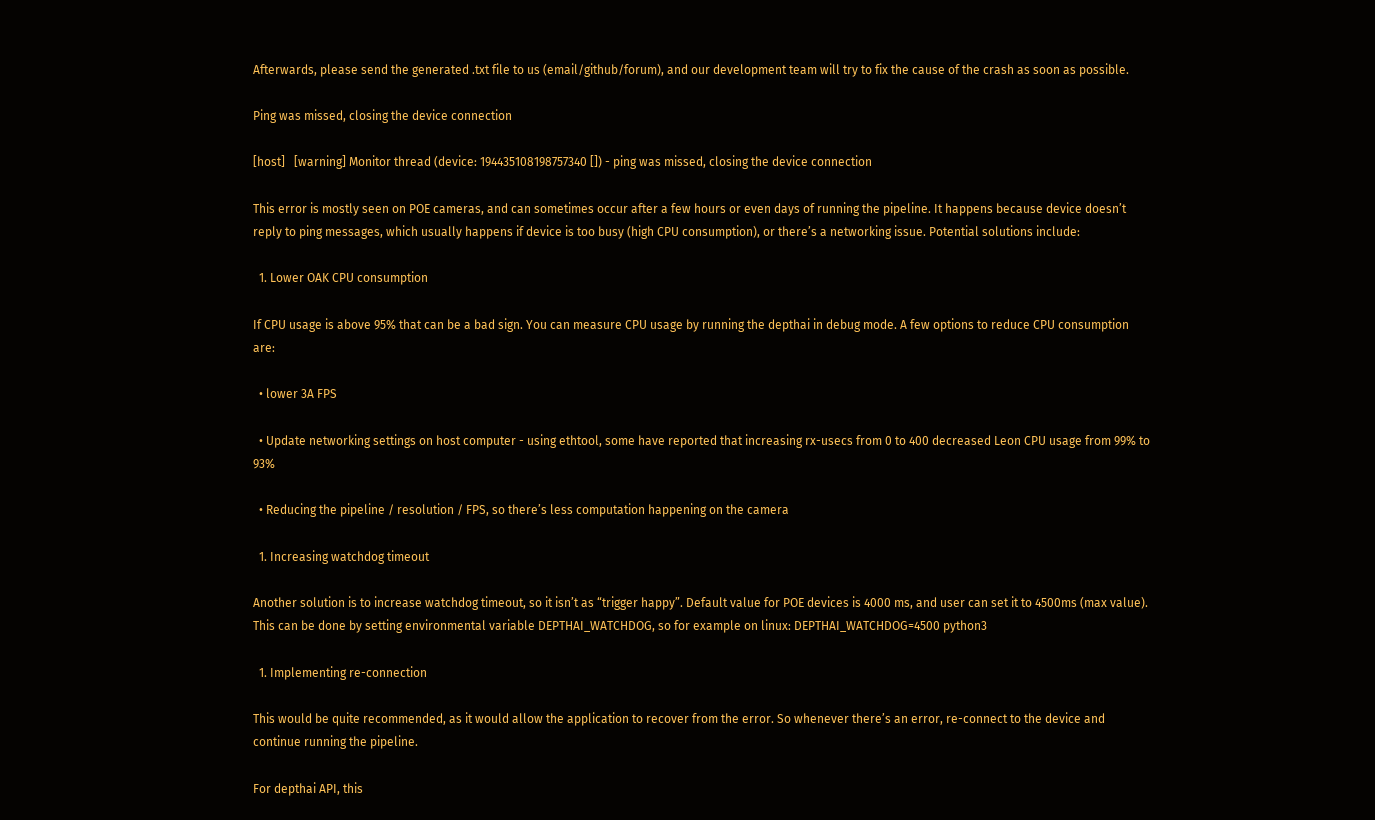Afterwards, please send the generated .txt file to us (email/github/forum), and our development team will try to fix the cause of the crash as soon as possible.

Ping was missed, closing the device connection

[host]   [warning] Monitor thread (device: 194435108198757340 []) - ping was missed, closing the device connection

This error is mostly seen on POE cameras, and can sometimes occur after a few hours or even days of running the pipeline. It happens because device doesn’t reply to ping messages, which usually happens if device is too busy (high CPU consumption), or there’s a networking issue. Potential solutions include:

  1. Lower OAK CPU consumption

If CPU usage is above 95% that can be a bad sign. You can measure CPU usage by running the depthai in debug mode. A few options to reduce CPU consumption are:

  • lower 3A FPS

  • Update networking settings on host computer - using ethtool, some have reported that increasing rx-usecs from 0 to 400 decreased Leon CPU usage from 99% to 93%

  • Reducing the pipeline / resolution / FPS, so there’s less computation happening on the camera

  1. Increasing watchdog timeout

Another solution is to increase watchdog timeout, so it isn’t as “trigger happy”. Default value for POE devices is 4000 ms, and user can set it to 4500ms (max value). This can be done by setting environmental variable DEPTHAI_WATCHDOG, so for example on linux: DEPTHAI_WATCHDOG=4500 python3

  1. Implementing re-connection

This would be quite recommended, as it would allow the application to recover from the error. So whenever there’s an error, re-connect to the device and continue running the pipeline.

For depthai API, this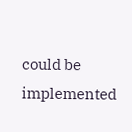could be implemented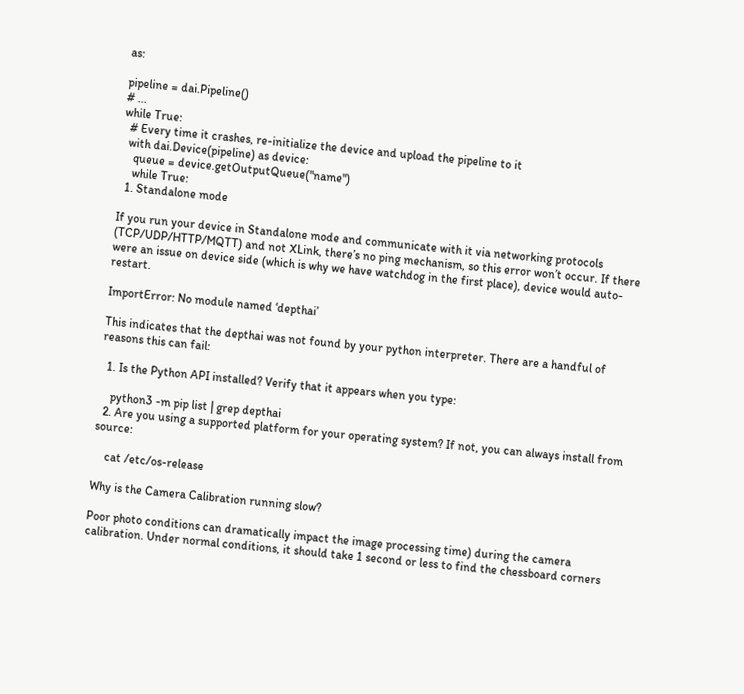as:

pipeline = dai.Pipeline()
# ...
while True:
  # Every time it crashes, re-initialize the device and upload the pipeline to it
  with dai.Device(pipeline) as device:
    queue = device.getOutputQueue("name")
    while True:
  1. Standalone mode

If you run your device in Standalone mode and communicate with it via networking protocols (TCP/UDP/HTTP/MQTT) and not XLink, there’s no ping mechanism, so this error won’t occur. If there were an issue on device side (which is why we have watchdog in the first place), device would auto-restart.

ImportError: No module named ‘depthai’

This indicates that the depthai was not found by your python interpreter. There are a handful of reasons this can fail:

  1. Is the Python API installed? Verify that it appears when you type:

    python3 -m pip list | grep depthai
  2. Are you using a supported platform for your operating system? If not, you can always install from source:

    cat /etc/os-release

Why is the Camera Calibration running slow?

Poor photo conditions can dramatically impact the image processing time) during the camera calibration. Under normal conditions, it should take 1 second or less to find the chessboard corners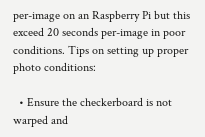per-image on an Raspberry Pi but this exceed 20 seconds per-image in poor conditions. Tips on setting up proper photo conditions:

  • Ensure the checkerboard is not warped and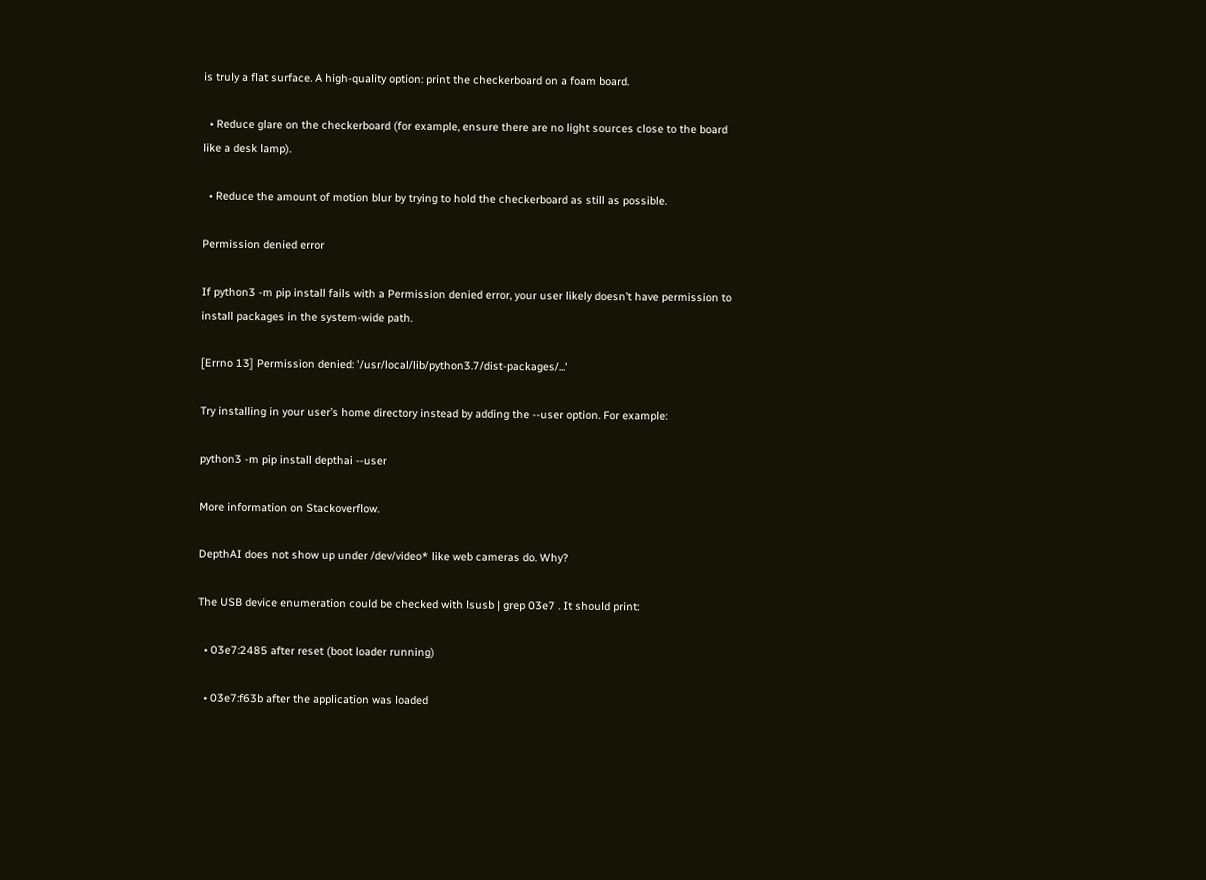is truly a flat surface. A high-quality option: print the checkerboard on a foam board.

  • Reduce glare on the checkerboard (for example, ensure there are no light sources close to the board like a desk lamp).

  • Reduce the amount of motion blur by trying to hold the checkerboard as still as possible.

Permission denied error

If python3 -m pip install fails with a Permission denied error, your user likely doesn’t have permission to install packages in the system-wide path.

[Errno 13] Permission denied: '/usr/local/lib/python3.7/dist-packages/...'

Try installing in your user’s home directory instead by adding the --user option. For example:

python3 -m pip install depthai --user

More information on Stackoverflow.

DepthAI does not show up under /dev/video* like web cameras do. Why?

The USB device enumeration could be checked with lsusb | grep 03e7 . It should print:

  • 03e7:2485 after reset (boot loader running)

  • 03e7:f63b after the application was loaded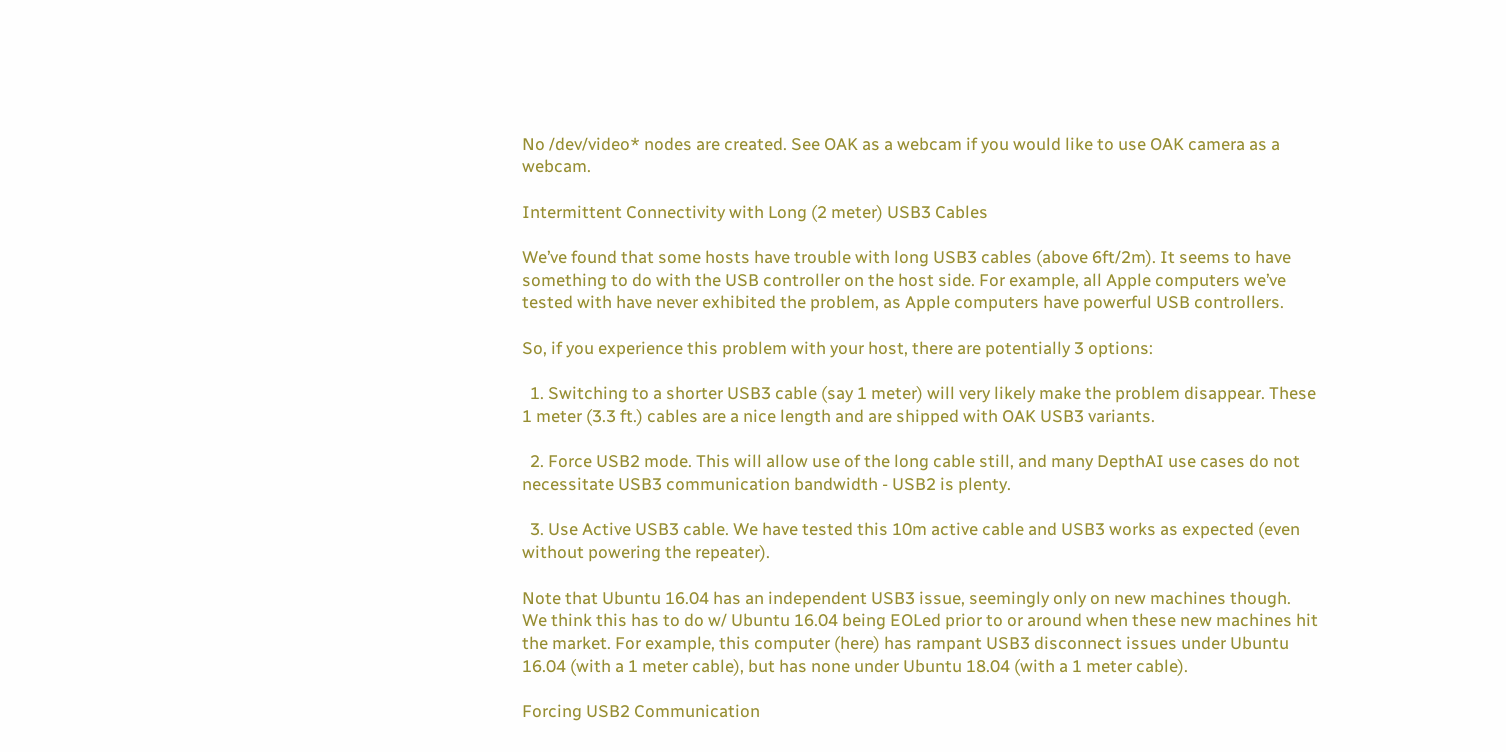No /dev/video* nodes are created. See OAK as a webcam if you would like to use OAK camera as a webcam.

Intermittent Connectivity with Long (2 meter) USB3 Cables

We’ve found that some hosts have trouble with long USB3 cables (above 6ft/2m). It seems to have something to do with the USB controller on the host side. For example, all Apple computers we’ve tested with have never exhibited the problem, as Apple computers have powerful USB controllers.

So, if you experience this problem with your host, there are potentially 3 options:

  1. Switching to a shorter USB3 cable (say 1 meter) will very likely make the problem disappear. These 1 meter (3.3 ft.) cables are a nice length and are shipped with OAK USB3 variants.

  2. Force USB2 mode. This will allow use of the long cable still, and many DepthAI use cases do not necessitate USB3 communication bandwidth - USB2 is plenty.

  3. Use Active USB3 cable. We have tested this 10m active cable and USB3 works as expected (even without powering the repeater).

Note that Ubuntu 16.04 has an independent USB3 issue, seemingly only on new machines though. We think this has to do w/ Ubuntu 16.04 being EOLed prior to or around when these new machines hit the market. For example, this computer (here) has rampant USB3 disconnect issues under Ubuntu 16.04 (with a 1 meter cable), but has none under Ubuntu 18.04 (with a 1 meter cable).

Forcing USB2 Communication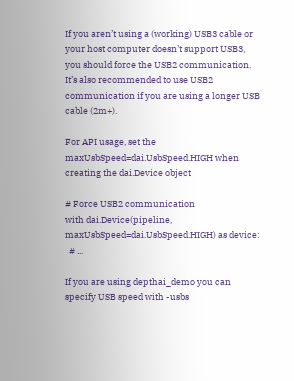If you aren’t using a (working) USB3 cable or your host computer doesn’t support USB3, you should force the USB2 communication. It’s also recommended to use USB2 communication if you are using a longer USB cable (2m+).

For API usage, set the maxUsbSpeed=dai.UsbSpeed.HIGH when creating the dai.Device object

# Force USB2 communication
with dai.Device(pipeline, maxUsbSpeed=dai.UsbSpeed.HIGH) as device:
  # ...

If you are using depthai_demo you can specify USB speed with -usbs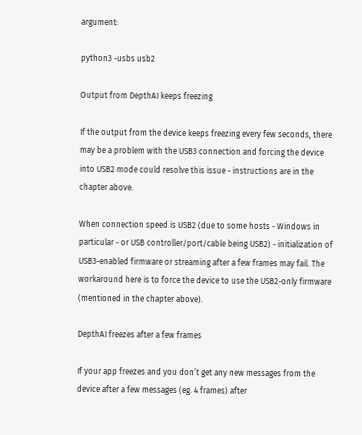argument:

python3 -usbs usb2

Output from DepthAI keeps freezing

If the output from the device keeps freezing every few seconds, there may be a problem with the USB3 connection and forcing the device into USB2 mode could resolve this issue - instructions are in the chapter above.

When connection speed is USB2 (due to some hosts - Windows in particular - or USB controller/port/cable being USB2) - initialization of USB3-enabled firmware or streaming after a few frames may fail. The workaround here is to force the device to use the USB2-only firmware (mentioned in the chapter above).

DepthAI freezes after a few frames

If your app freezes and you don’t get any new messages from the device after a few messages (eg. 4 frames) after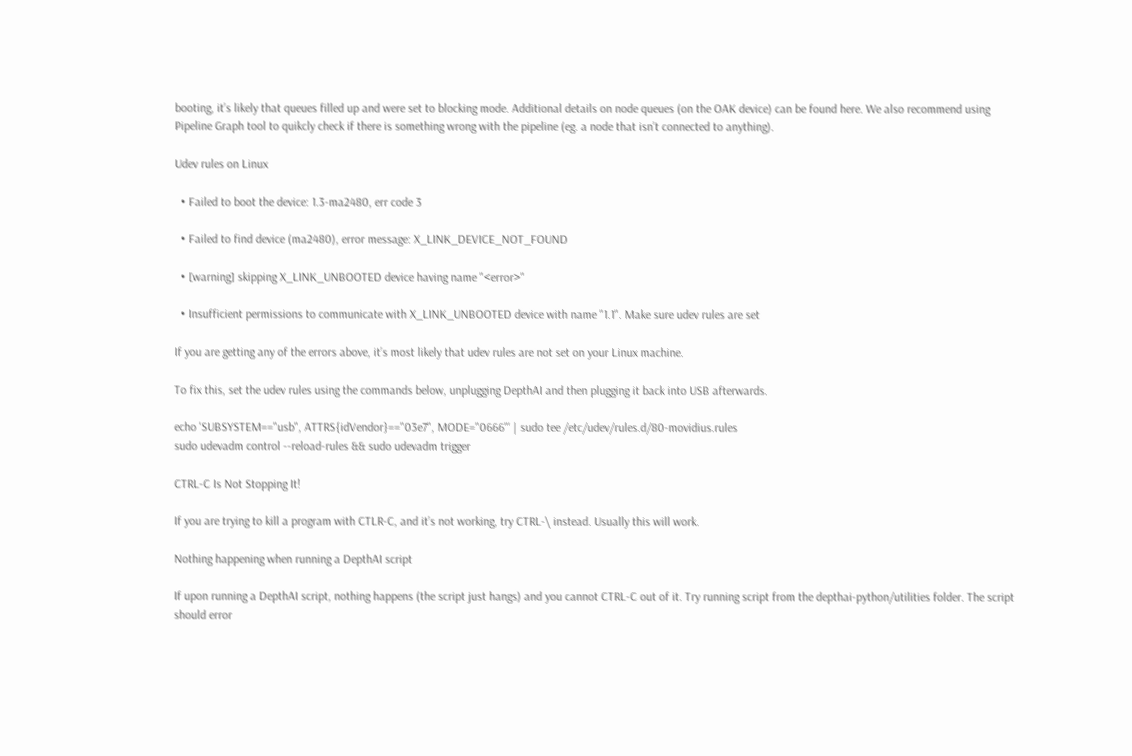booting, it’s likely that queues filled up and were set to blocking mode. Additional details on node queues (on the OAK device) can be found here. We also recommend using Pipeline Graph tool to quikcly check if there is something wrong with the pipeline (eg. a node that isn’t connected to anything).

Udev rules on Linux

  • Failed to boot the device: 1.3-ma2480, err code 3

  • Failed to find device (ma2480), error message: X_LINK_DEVICE_NOT_FOUND

  • [warning] skipping X_LINK_UNBOOTED device having name "<error>"

  • Insufficient permissions to communicate with X_LINK_UNBOOTED device with name "1.1". Make sure udev rules are set

If you are getting any of the errors above, it’s most likely that udev rules are not set on your Linux machine.

To fix this, set the udev rules using the commands below, unplugging DepthAI and then plugging it back into USB afterwards.

echo 'SUBSYSTEM=="usb", ATTRS{idVendor}=="03e7", MODE="0666"' | sudo tee /etc/udev/rules.d/80-movidius.rules
sudo udevadm control --reload-rules && sudo udevadm trigger

CTRL-C Is Not Stopping It!

If you are trying to kill a program with CTLR-C, and it’s not working, try CTRL-\ instead. Usually this will work.

Nothing happening when running a DepthAI script

If upon running a DepthAI script, nothing happens (the script just hangs) and you cannot CTRL-C out of it. Try running script from the depthai-python/utilities folder. The script should error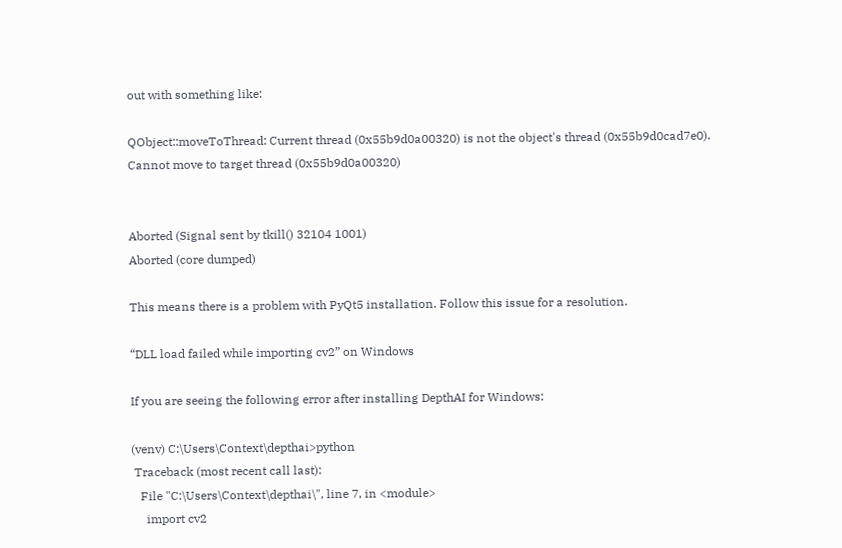out with something like:

QObject::moveToThread: Current thread (0x55b9d0a00320) is not the object's thread (0x55b9d0cad7e0).
Cannot move to target thread (0x55b9d0a00320)


Aborted (Signal sent by tkill() 32104 1001)
Aborted (core dumped)

This means there is a problem with PyQt5 installation. Follow this issue for a resolution.

“DLL load failed while importing cv2” on Windows

If you are seeing the following error after installing DepthAI for Windows:

(venv) C:\Users\Context\depthai>python
 Traceback (most recent call last):
   File "C:\Users\Context\depthai\", line 7, in <module>
     import cv2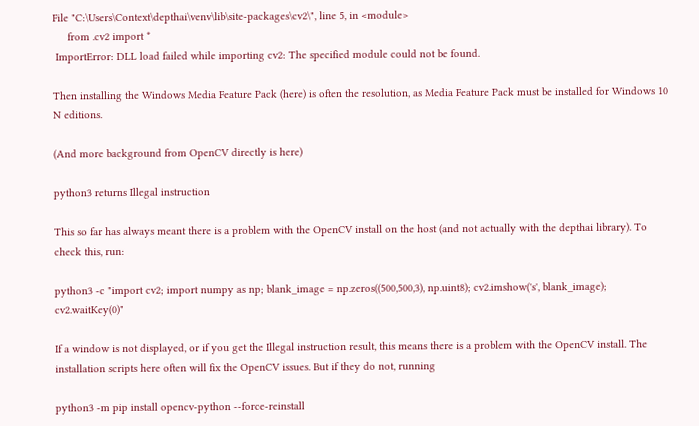File "C:\Users\Context\depthai\venv\lib\site-packages\cv2\", line 5, in <module>
     from .cv2 import *
 ImportError: DLL load failed while importing cv2: The specified module could not be found.

Then installing the Windows Media Feature Pack (here) is often the resolution, as Media Feature Pack must be installed for Windows 10 N editions.

(And more background from OpenCV directly is here)

python3 returns Illegal instruction

This so far has always meant there is a problem with the OpenCV install on the host (and not actually with the depthai library). To check this, run:

python3 -c "import cv2; import numpy as np; blank_image = np.zeros((500,500,3), np.uint8); cv2.imshow('s', blank_image); cv2.waitKey(0)"

If a window is not displayed, or if you get the Illegal instruction result, this means there is a problem with the OpenCV install. The installation scripts here often will fix the OpenCV issues. But if they do not, running

python3 -m pip install opencv-python --force-reinstall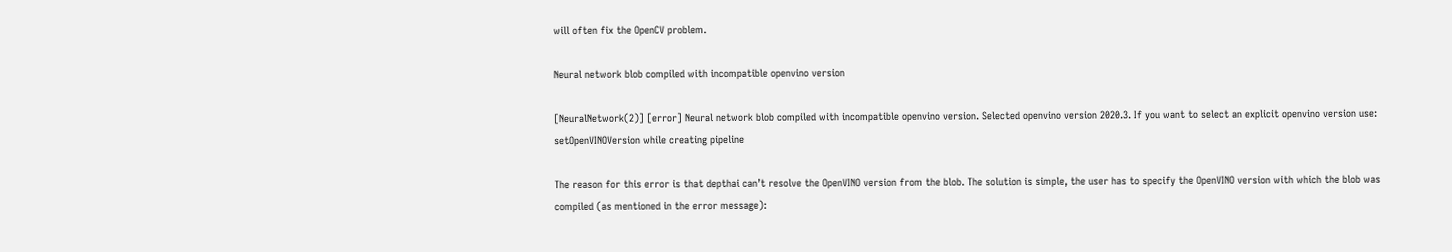will often fix the OpenCV problem.

Neural network blob compiled with incompatible openvino version

[NeuralNetwork(2)] [error] Neural network blob compiled with incompatible openvino version. Selected openvino version 2020.3. If you want to select an explicit openvino version use: setOpenVINOVersion while creating pipeline

The reason for this error is that depthai can’t resolve the OpenVINO version from the blob. The solution is simple, the user has to specify the OpenVINO version with which the blob was compiled (as mentioned in the error message):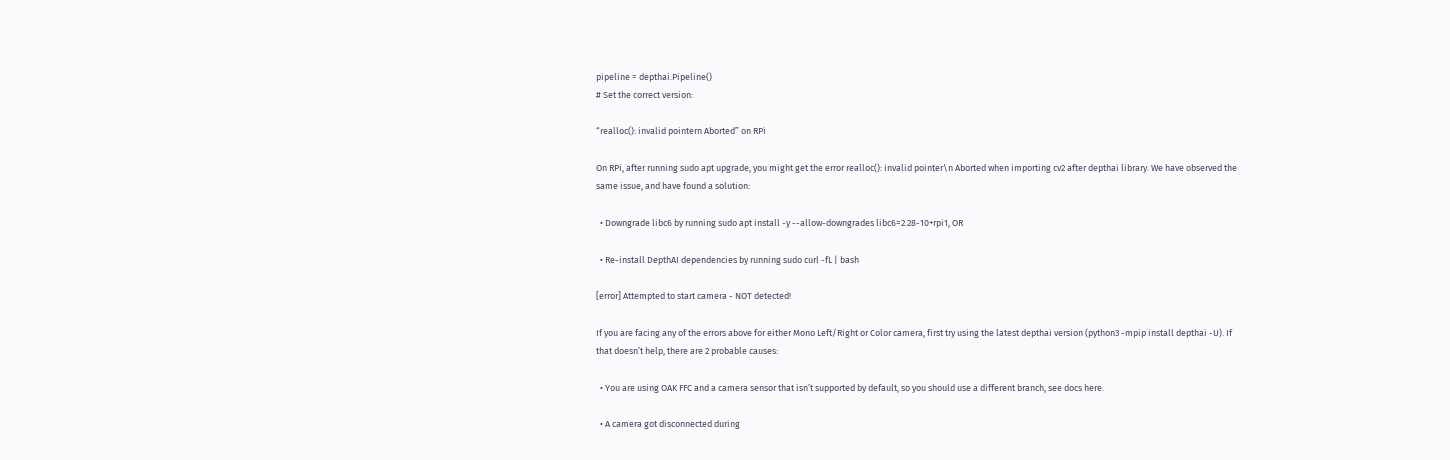pipeline = depthai.Pipeline()
# Set the correct version:

“realloc(): invalid pointern Aborted” on RPi

On RPi, after running sudo apt upgrade, you might get the error realloc(): invalid pointer\n Aborted when importing cv2 after depthai library. We have observed the same issue, and have found a solution:

  • Downgrade libc6 by running sudo apt install -y --allow-downgrades libc6=2.28-10+rpi1, OR

  • Re-install DepthAI dependencies by running sudo curl -fL | bash

[error] Attempted to start camera - NOT detected!

If you are facing any of the errors above for either Mono Left/Right or Color camera, first try using the latest depthai version (python3 -mpip install depthai -U). If that doesn’t help, there are 2 probable causes:

  • You are using OAK FFC and a camera sensor that isn’t supported by default, so you should use a different branch, see docs here.

  • A camera got disconnected during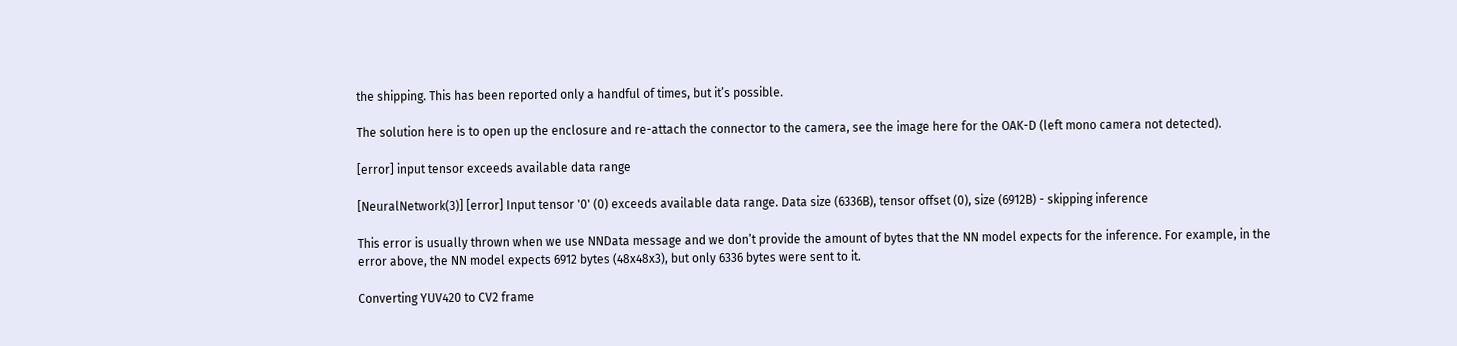the shipping. This has been reported only a handful of times, but it’s possible.

The solution here is to open up the enclosure and re-attach the connector to the camera, see the image here for the OAK-D (left mono camera not detected).

[error] input tensor exceeds available data range

[NeuralNetwork(3)] [error] Input tensor '0' (0) exceeds available data range. Data size (6336B), tensor offset (0), size (6912B) - skipping inference

This error is usually thrown when we use NNData message and we don’t provide the amount of bytes that the NN model expects for the inference. For example, in the error above, the NN model expects 6912 bytes (48x48x3), but only 6336 bytes were sent to it.

Converting YUV420 to CV2 frame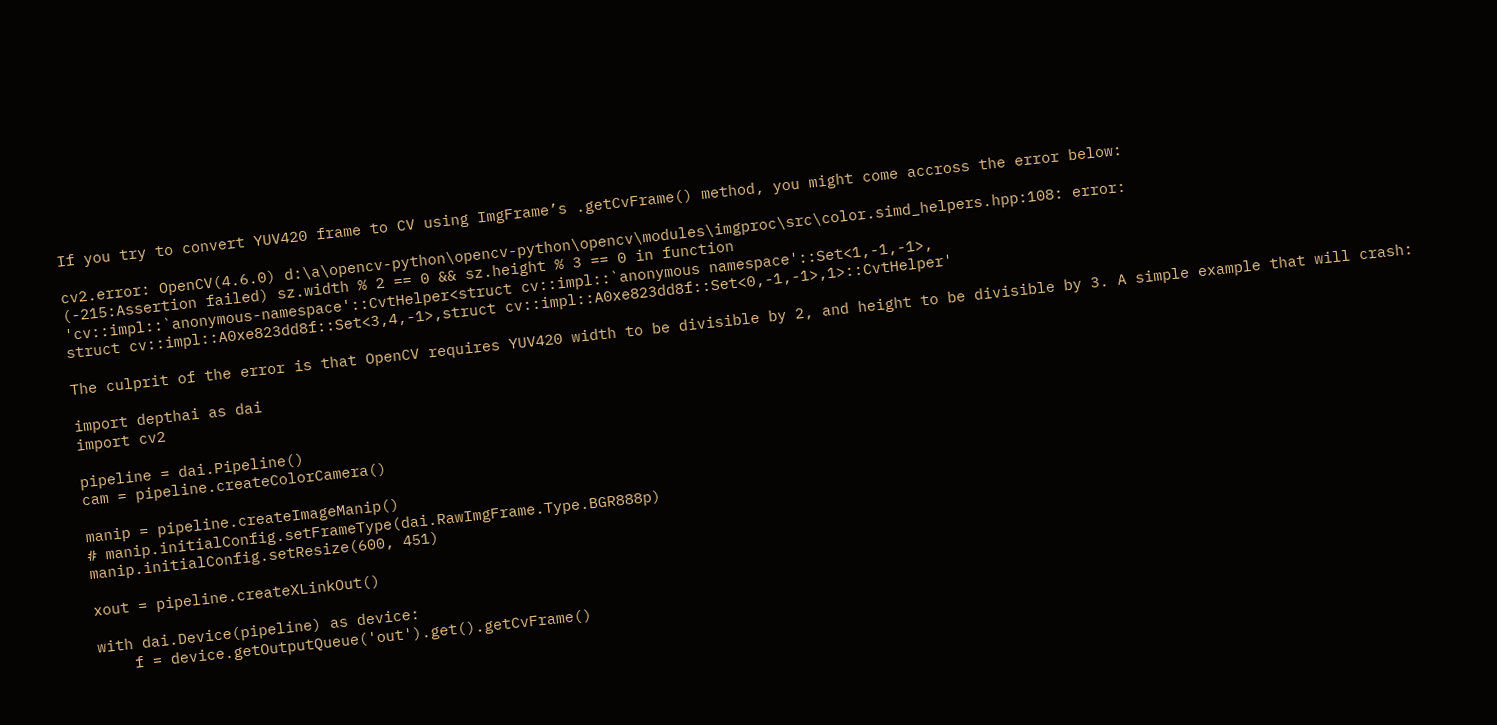If you try to convert YUV420 frame to CV using ImgFrame’s .getCvFrame() method, you might come accross the error below:

cv2.error: OpenCV(4.6.0) d:\a\opencv-python\opencv-python\opencv\modules\imgproc\src\color.simd_helpers.hpp:108: error:
(-215:Assertion failed) sz.width % 2 == 0 && sz.height % 3 == 0 in function
'cv::impl::`anonymous-namespace'::CvtHelper<struct cv::impl::`anonymous namespace'::Set<1,-1,-1>,
struct cv::impl::A0xe823dd8f::Set<3,4,-1>,struct cv::impl::A0xe823dd8f::Set<0,-1,-1>,1>::CvtHelper'

The culprit of the error is that OpenCV requires YUV420 width to be divisible by 2, and height to be divisible by 3. A simple example that will crash:

import depthai as dai
import cv2

pipeline = dai.Pipeline()
cam = pipeline.createColorCamera()

manip = pipeline.createImageManip()
# manip.initialConfig.setFrameType(dai.RawImgFrame.Type.BGR888p)
manip.initialConfig.setResize(600, 451)

xout = pipeline.createXLinkOut()

with dai.Device(pipeline) as device:
    f = device.getOutputQueue('out').get().getCvFrame()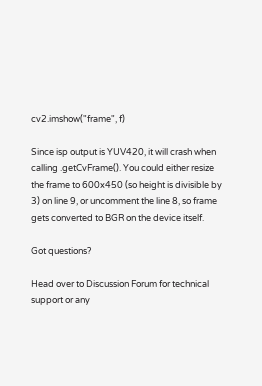cv2.imshow("frame", f)

Since isp output is YUV420, it will crash when calling .getCvFrame(). You could either resize the frame to 600x450 (so height is divisible by 3) on line 9, or uncomment the line 8, so frame gets converted to BGR on the device itself.

Got questions?

Head over to Discussion Forum for technical support or any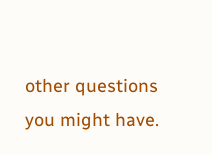other questions you might have.